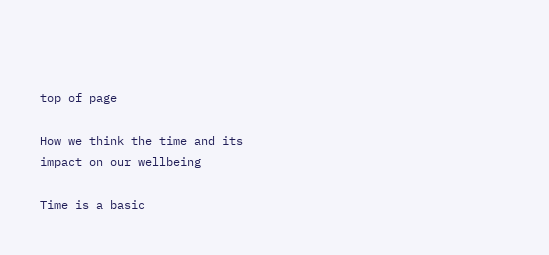top of page

How we think the time and its impact on our wellbeing

Time is a basic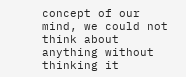concept of our mind, we could not think about anything without thinking it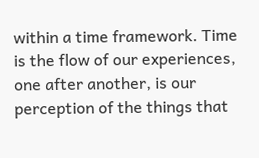within a time framework. Time is the flow of our experiences, one after another, is our perception of the things that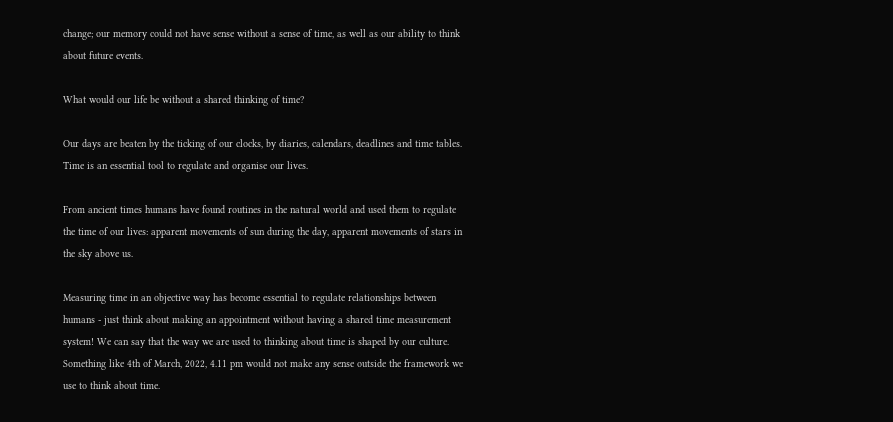change; our memory could not have sense without a sense of time, as well as our ability to think about future events.

What would our life be without a shared thinking of time?

Our days are beaten by the ticking of our clocks, by diaries, calendars, deadlines and time tables. Time is an essential tool to regulate and organise our lives.

From ancient times humans have found routines in the natural world and used them to regulate the time of our lives: apparent movements of sun during the day, apparent movements of stars in the sky above us.

Measuring time in an objective way has become essential to regulate relationships between humans - just think about making an appointment without having a shared time measurement system! We can say that the way we are used to thinking about time is shaped by our culture. Something like 4th of March, 2022, 4.11 pm would not make any sense outside the framework we use to think about time.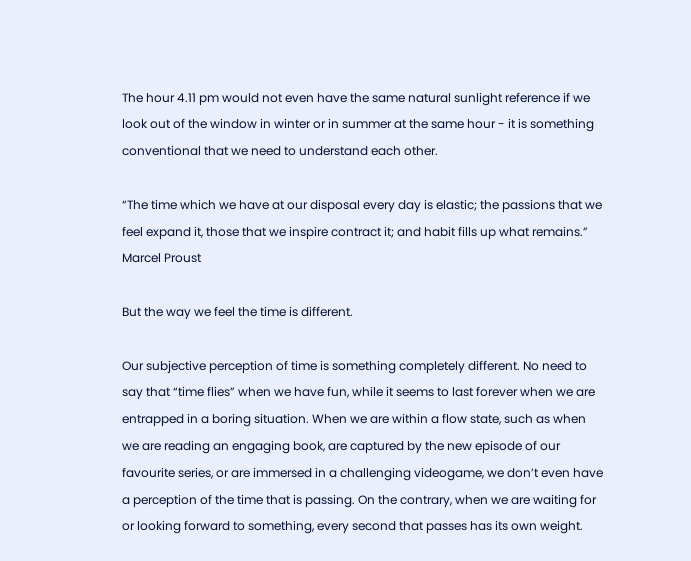The hour 4.11 pm would not even have the same natural sunlight reference if we look out of the window in winter or in summer at the same hour - it is something conventional that we need to understand each other.

“The time which we have at our disposal every day is elastic; the passions that we feel expand it, those that we inspire contract it; and habit fills up what remains.” Marcel Proust

But the way we feel the time is different.

Our subjective perception of time is something completely different. No need to say that “time flies” when we have fun, while it seems to last forever when we are entrapped in a boring situation. When we are within a flow state, such as when we are reading an engaging book, are captured by the new episode of our favourite series, or are immersed in a challenging videogame, we don’t even have a perception of the time that is passing. On the contrary, when we are waiting for or looking forward to something, every second that passes has its own weight.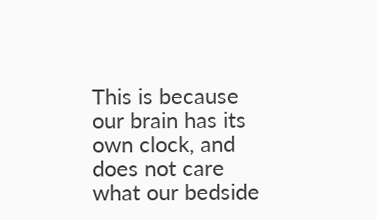This is because our brain has its own clock, and does not care what our bedside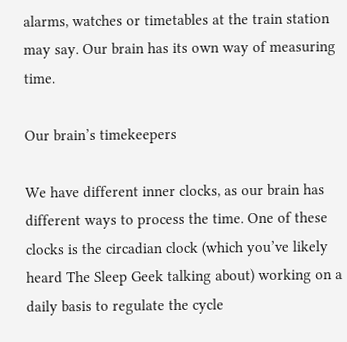alarms, watches or timetables at the train station may say. Our brain has its own way of measuring time.

Our brain’s timekeepers

We have different inner clocks, as our brain has different ways to process the time. One of these clocks is the circadian clock (which you’ve likely heard The Sleep Geek talking about) working on a daily basis to regulate the cycle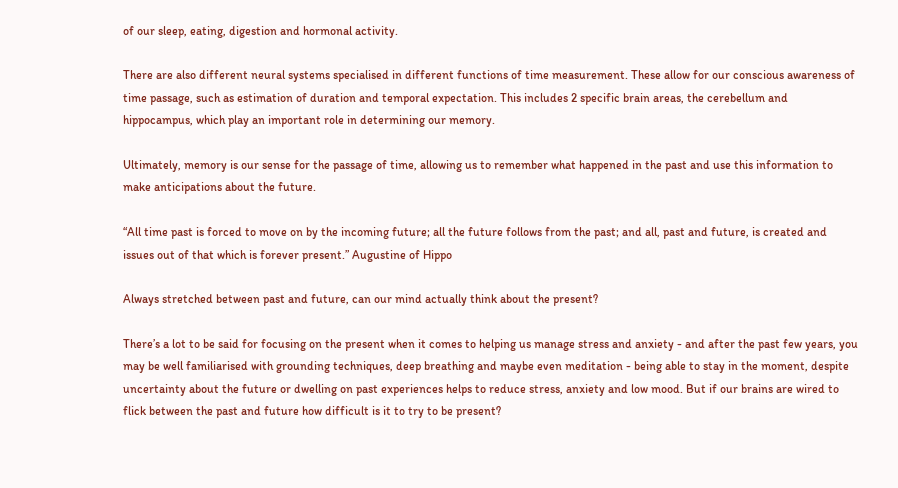of our sleep, eating, digestion and hormonal activity.

There are also different neural systems specialised in different functions of time measurement. These allow for our conscious awareness of time passage, such as estimation of duration and temporal expectation. This includes 2 specific brain areas, the cerebellum and hippocampus, which play an important role in determining our memory.

Ultimately, memory is our sense for the passage of time, allowing us to remember what happened in the past and use this information to make anticipations about the future.

“All time past is forced to move on by the incoming future; all the future follows from the past; and all, past and future, is created and issues out of that which is forever present.” Augustine of Hippo

Always stretched between past and future, can our mind actually think about the present?

There’s a lot to be said for focusing on the present when it comes to helping us manage stress and anxiety - and after the past few years, you may be well familiarised with grounding techniques, deep breathing and maybe even meditation - being able to stay in the moment, despite uncertainty about the future or dwelling on past experiences helps to reduce stress, anxiety and low mood. But if our brains are wired to flick between the past and future how difficult is it to try to be present?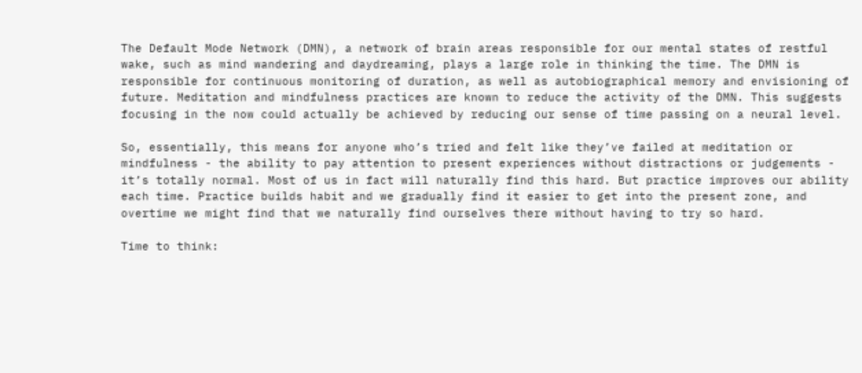The Default Mode Network (DMN), a network of brain areas responsible for our mental states of restful wake, such as mind wandering and daydreaming, plays a large role in thinking the time. The DMN is responsible for continuous monitoring of duration, as well as autobiographical memory and envisioning of future. Meditation and mindfulness practices are known to reduce the activity of the DMN. This suggests focusing in the now could actually be achieved by reducing our sense of time passing on a neural level.

So, essentially, this means for anyone who’s tried and felt like they’ve failed at meditation or mindfulness - the ability to pay attention to present experiences without distractions or judgements - it’s totally normal. Most of us in fact will naturally find this hard. But practice improves our ability each time. Practice builds habit and we gradually find it easier to get into the present zone, and overtime we might find that we naturally find ourselves there without having to try so hard.

Time to think: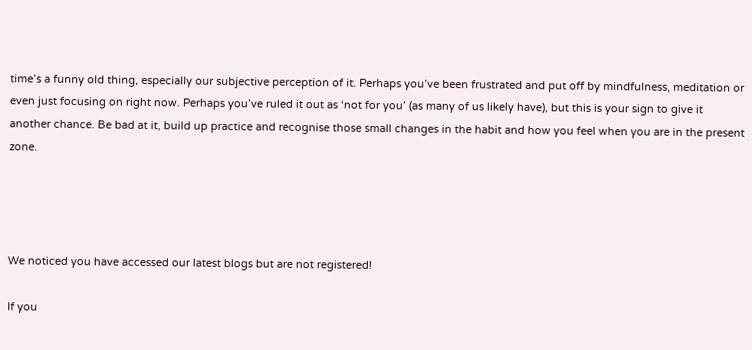time’s a funny old thing, especially our subjective perception of it. Perhaps you’ve been frustrated and put off by mindfulness, meditation or even just focusing on right now. Perhaps you’ve ruled it out as ‘not for you’ (as many of us likely have), but this is your sign to give it another chance. Be bad at it, build up practice and recognise those small changes in the habit and how you feel when you are in the present zone.




We noticed you have accessed our latest blogs but are not registered!

If you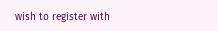wish to register with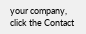your company, click the Contact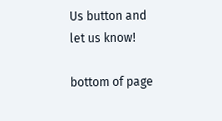Us button and let us know!

bottom of page